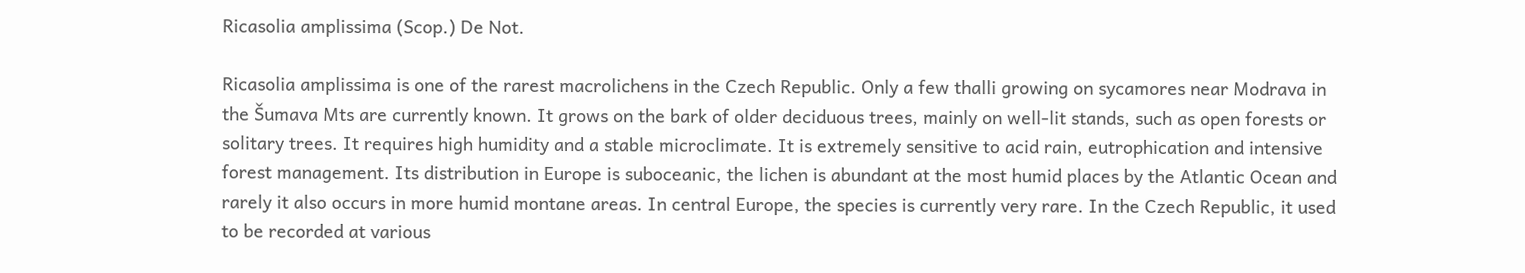Ricasolia amplissima (Scop.) De Not.

Ricasolia amplissima is one of the rarest macrolichens in the Czech Republic. Only a few thalli growing on sycamores near Modrava in the Šumava Mts are currently known. It grows on the bark of older deciduous trees, mainly on well-lit stands, such as open forests or solitary trees. It requires high humidity and a stable microclimate. It is extremely sensitive to acid rain, eutrophication and intensive forest management. Its distribution in Europe is suboceanic, the lichen is abundant at the most humid places by the Atlantic Ocean and rarely it also occurs in more humid montane areas. In central Europe, the species is currently very rare. In the Czech Republic, it used to be recorded at various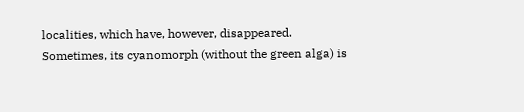localities, which have, however, disappeared. Sometimes, its cyanomorph (without the green alga) is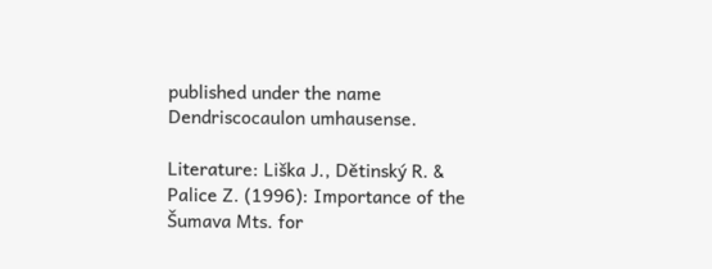published under the name Dendriscocaulon umhausense.

Literature: Liška J., Dětinský R. & Palice Z. (1996): Importance of the Šumava Mts. for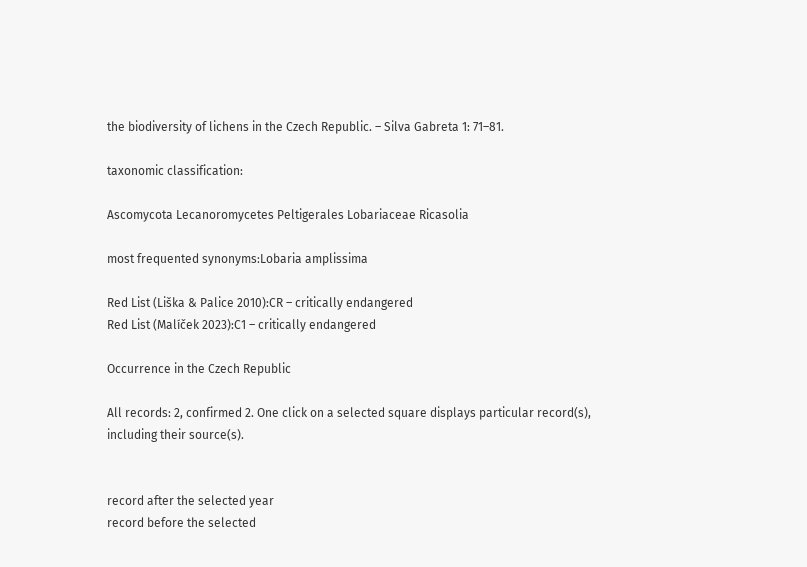the biodiversity of lichens in the Czech Republic. – Silva Gabreta 1: 71–81.

taxonomic classification:

Ascomycota Lecanoromycetes Peltigerales Lobariaceae Ricasolia

most frequented synonyms:Lobaria amplissima

Red List (Liška & Palice 2010):CR – critically endangered
Red List (Malíček 2023):C1 – critically endangered

Occurrence in the Czech Republic

All records: 2, confirmed 2. One click on a selected square displays particular record(s), including their source(s).


record after the selected year
record before the selected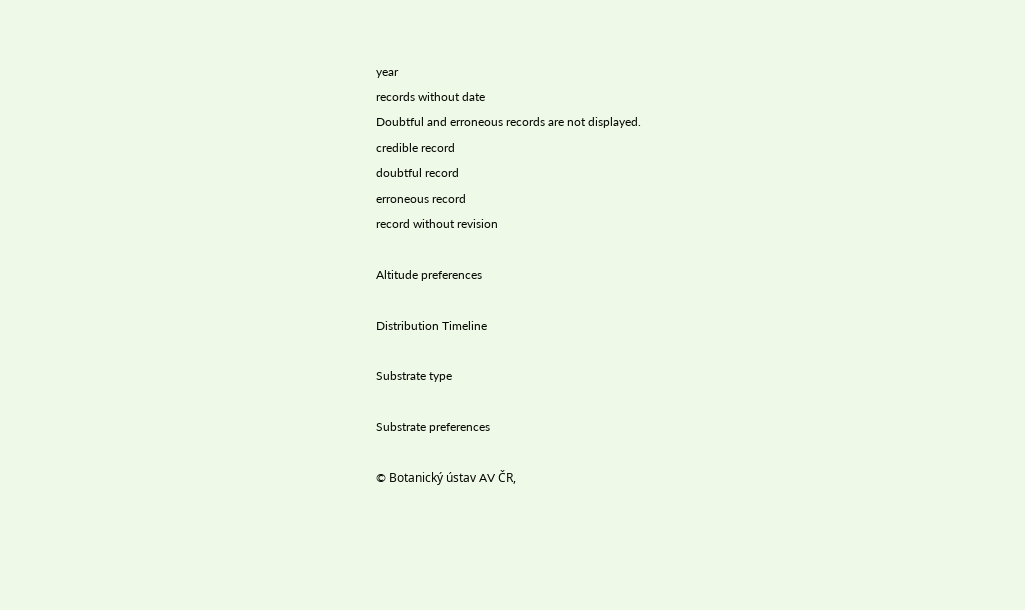year
records without date
Doubtful and erroneous records are not displayed.
credible record
doubtful record
erroneous record
record without revision

Altitude preferences

Distribution Timeline

Substrate type

Substrate preferences

© Botanický ústav AV ČR,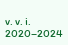v. v. i. 2020–2024